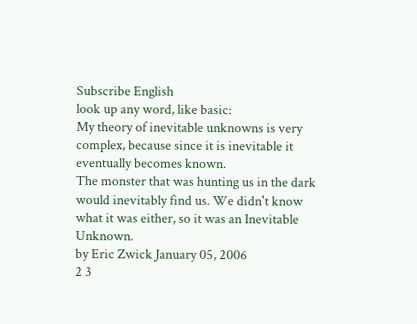Subscribe English
look up any word, like basic:
My theory of inevitable unknowns is very complex, because since it is inevitable it eventually becomes known.
The monster that was hunting us in the dark would inevitably find us. We didn't know what it was either, so it was an Inevitable Unknown.
by Eric Zwick January 05, 2006
2 3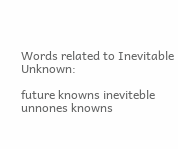Words related to Inevitable Unknown:

future knowns ineviteble unnones knowns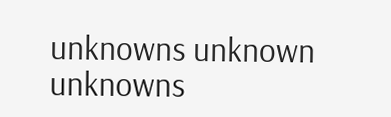unknowns unknown unknowns